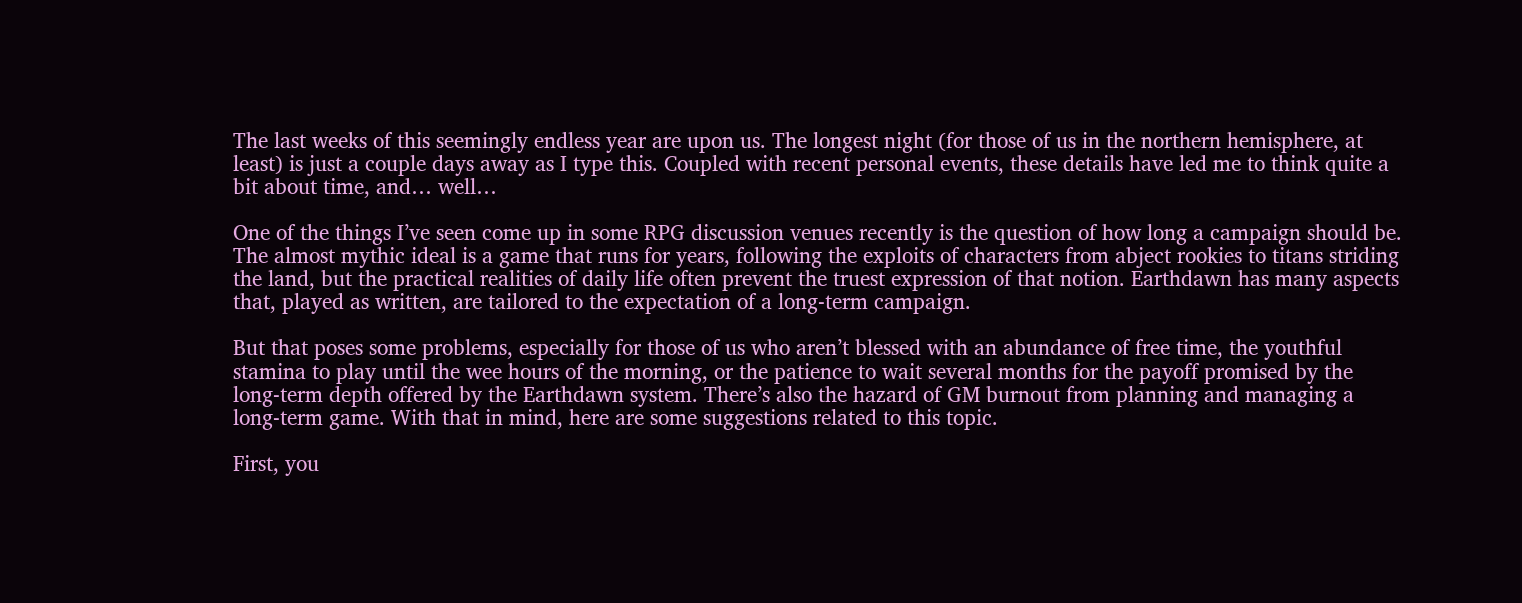The last weeks of this seemingly endless year are upon us. The longest night (for those of us in the northern hemisphere, at least) is just a couple days away as I type this. Coupled with recent personal events, these details have led me to think quite a bit about time, and… well…

One of the things I’ve seen come up in some RPG discussion venues recently is the question of how long a campaign should be. The almost mythic ideal is a game that runs for years, following the exploits of characters from abject rookies to titans striding the land, but the practical realities of daily life often prevent the truest expression of that notion. Earthdawn has many aspects that, played as written, are tailored to the expectation of a long-term campaign.

But that poses some problems, especially for those of us who aren’t blessed with an abundance of free time, the youthful stamina to play until the wee hours of the morning, or the patience to wait several months for the payoff promised by the long-term depth offered by the Earthdawn system. There’s also the hazard of GM burnout from planning and managing a long-term game. With that in mind, here are some suggestions related to this topic.

First, you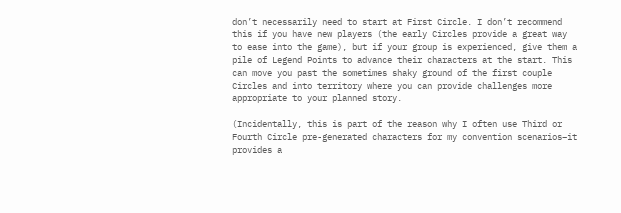don’t necessarily need to start at First Circle. I don’t recommend this if you have new players (the early Circles provide a great way to ease into the game), but if your group is experienced, give them a pile of Legend Points to advance their characters at the start. This can move you past the sometimes shaky ground of the first couple Circles and into territory where you can provide challenges more appropriate to your planned story.

(Incidentally, this is part of the reason why I often use Third or Fourth Circle pre-generated characters for my convention scenarios–it provides a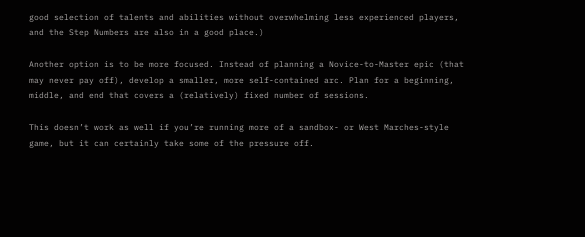good selection of talents and abilities without overwhelming less experienced players, and the Step Numbers are also in a good place.)

Another option is to be more focused. Instead of planning a Novice-to-Master epic (that may never pay off), develop a smaller, more self-contained arc. Plan for a beginning, middle, and end that covers a (relatively) fixed number of sessions.

This doesn’t work as well if you’re running more of a sandbox- or West Marches-style game, but it can certainly take some of the pressure off.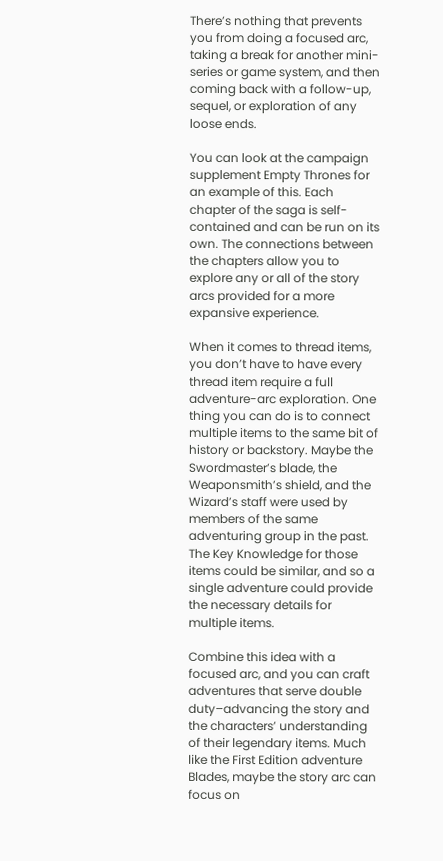There’s nothing that prevents you from doing a focused arc, taking a break for another mini-series or game system, and then coming back with a follow-up, sequel, or exploration of any loose ends.

You can look at the campaign supplement Empty Thrones for an example of this. Each chapter of the saga is self-contained and can be run on its own. The connections between the chapters allow you to explore any or all of the story arcs provided for a more expansive experience.

When it comes to thread items, you don’t have to have every thread item require a full adventure-arc exploration. One thing you can do is to connect multiple items to the same bit of history or backstory. Maybe the Swordmaster’s blade, the Weaponsmith’s shield, and the Wizard’s staff were used by members of the same adventuring group in the past. The Key Knowledge for those items could be similar, and so a single adventure could provide the necessary details for multiple items.

Combine this idea with a focused arc, and you can craft adventures that serve double duty–advancing the story and the characters’ understanding of their legendary items. Much like the First Edition adventure Blades, maybe the story arc can focus on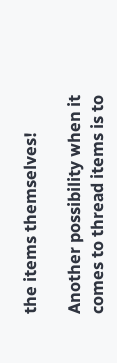the items themselves!

Another possibility when it comes to thread items is to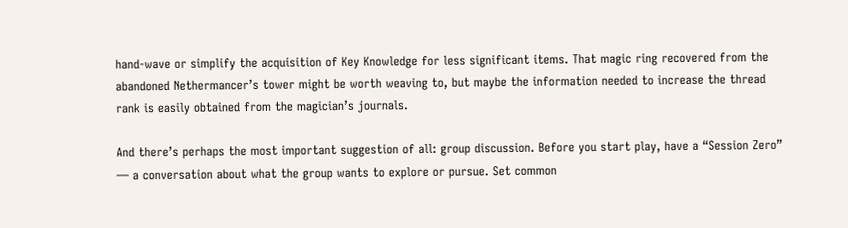hand-wave or simplify the acquisition of Key Knowledge for less significant items. That magic ring recovered from the abandoned Nethermancer’s tower might be worth weaving to, but maybe the information needed to increase the thread rank is easily obtained from the magician’s journals.

And there’s perhaps the most important suggestion of all: group discussion. Before you start play, have a “Session Zero” — a conversation about what the group wants to explore or pursue. Set common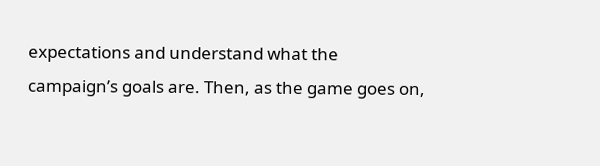expectations and understand what the campaign’s goals are. Then, as the game goes on,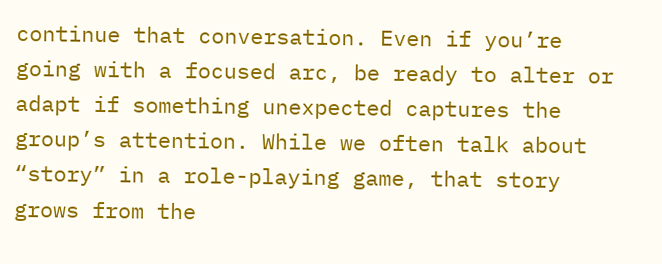continue that conversation. Even if you’re going with a focused arc, be ready to alter or adapt if something unexpected captures the group’s attention. While we often talk about “story” in a role-playing game, that story grows from the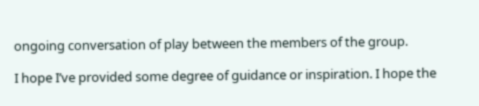ongoing conversation of play between the members of the group.

I hope I’ve provided some degree of guidance or inspiration. I hope the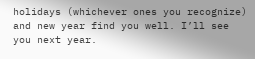holidays (whichever ones you recognize) and new year find you well. I’ll see you next year.